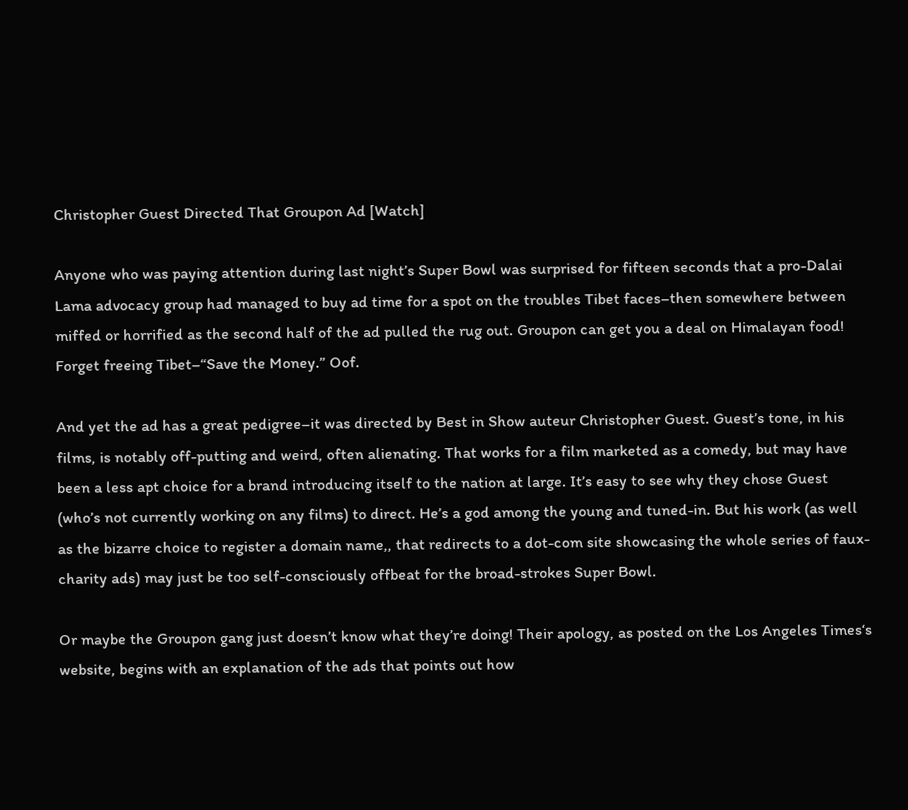Christopher Guest Directed That Groupon Ad [Watch]

Anyone who was paying attention during last night’s Super Bowl was surprised for fifteen seconds that a pro-Dalai Lama advocacy group had managed to buy ad time for a spot on the troubles Tibet faces–then somewhere between miffed or horrified as the second half of the ad pulled the rug out. Groupon can get you a deal on Himalayan food! Forget freeing Tibet–“Save the Money.” Oof.

And yet the ad has a great pedigree–it was directed by Best in Show auteur Christopher Guest. Guest’s tone, in his films, is notably off-putting and weird, often alienating. That works for a film marketed as a comedy, but may have been a less apt choice for a brand introducing itself to the nation at large. It’s easy to see why they chose Guest (who’s not currently working on any films) to direct. He’s a god among the young and tuned-in. But his work (as well as the bizarre choice to register a domain name,, that redirects to a dot-com site showcasing the whole series of faux-charity ads) may just be too self-consciously offbeat for the broad-strokes Super Bowl.

Or maybe the Groupon gang just doesn’t know what they’re doing! Their apology, as posted on the Los Angeles Times‘s website, begins with an explanation of the ads that points out how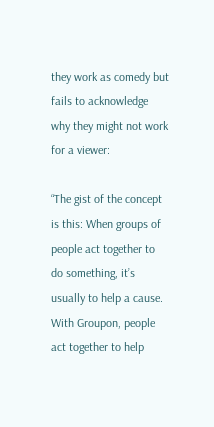they work as comedy but fails to acknowledge why they might not work for a viewer:

“The gist of the concept is this: When groups of people act together to do something, it’s usually to help a cause. With Groupon, people act together to help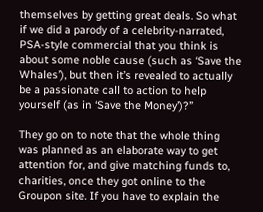themselves by getting great deals. So what if we did a parody of a celebrity-narrated, PSA-style commercial that you think is about some noble cause (such as ‘Save the Whales’), but then it’s revealed to actually be a passionate call to action to help yourself (as in ‘Save the Money’)?”

They go on to note that the whole thing was planned as an elaborate way to get attention for, and give matching funds to, charities, once they got online to the Groupon site. If you have to explain the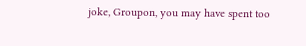joke, Groupon, you may have spent too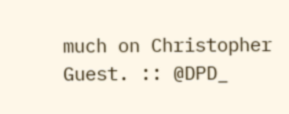much on Christopher Guest. :: @DPD_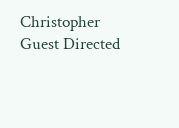Christopher Guest Directed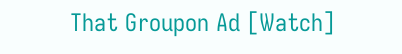That Groupon Ad [Watch]